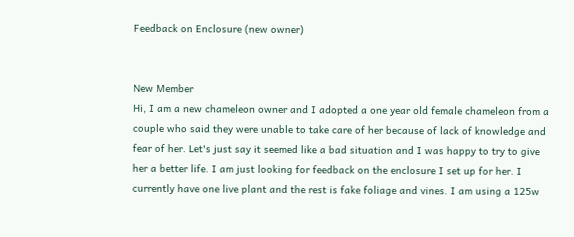Feedback on Enclosure (new owner)


New Member
Hi, I am a new chameleon owner and I adopted a one year old female chameleon from a couple who said they were unable to take care of her because of lack of knowledge and fear of her. Let's just say it seemed like a bad situation and I was happy to try to give her a better life. I am just looking for feedback on the enclosure I set up for her. I currently have one live plant and the rest is fake foliage and vines. I am using a 125w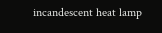incandescent heat lamp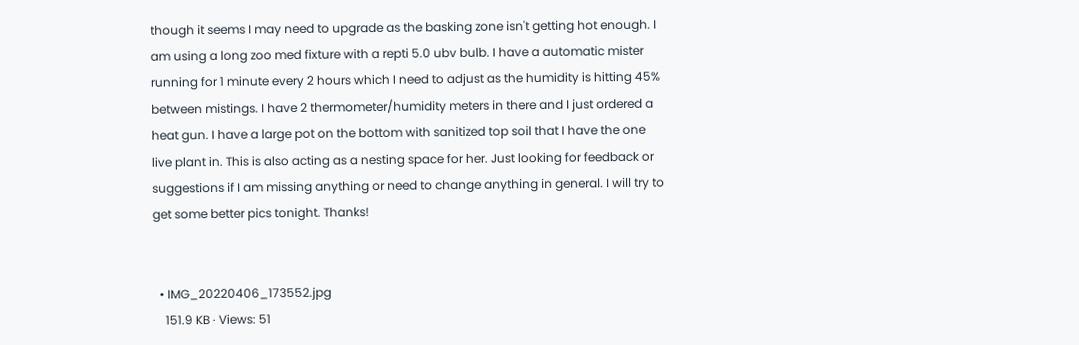though it seems I may need to upgrade as the basking zone isn't getting hot enough. I am using a long zoo med fixture with a repti 5.0 ubv bulb. I have a automatic mister running for 1 minute every 2 hours which I need to adjust as the humidity is hitting 45% between mistings. I have 2 thermometer/humidity meters in there and I just ordered a heat gun. I have a large pot on the bottom with sanitized top soil that I have the one live plant in. This is also acting as a nesting space for her. Just looking for feedback or suggestions if I am missing anything or need to change anything in general. I will try to get some better pics tonight. Thanks!


  • IMG_20220406_173552.jpg
    151.9 KB · Views: 51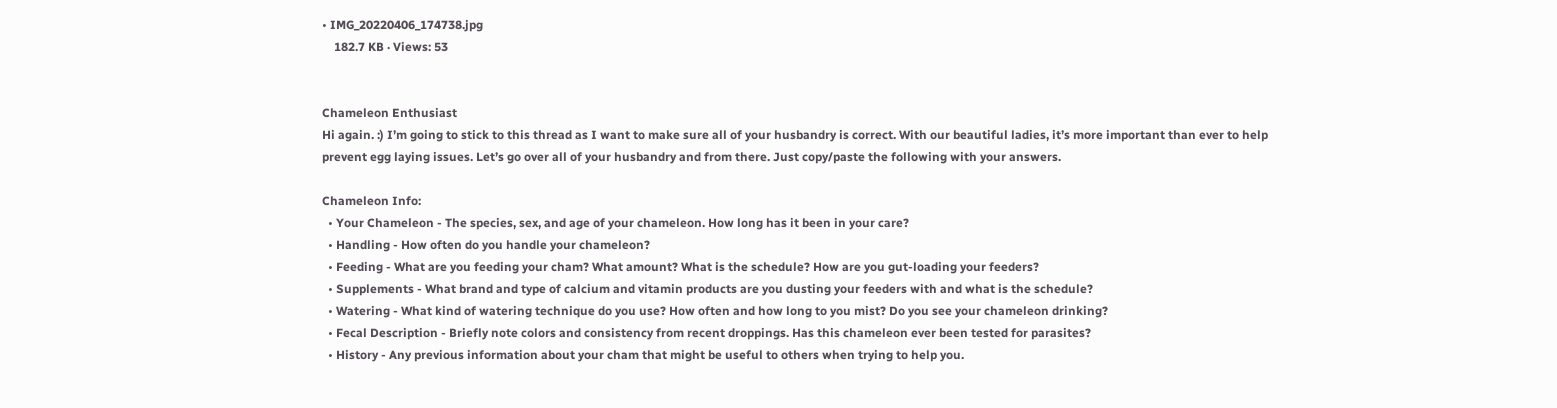• IMG_20220406_174738.jpg
    182.7 KB · Views: 53


Chameleon Enthusiast
Hi again. :) I’m going to stick to this thread as I want to make sure all of your husbandry is correct. With our beautiful ladies, it’s more important than ever to help prevent egg laying issues. Let’s go over all of your husbandry and from there. Just copy/paste the following with your answers.

Chameleon Info:
  • Your Chameleon - The species, sex, and age of your chameleon. How long has it been in your care?
  • Handling - How often do you handle your chameleon?
  • Feeding - What are you feeding your cham? What amount? What is the schedule? How are you gut-loading your feeders?
  • Supplements - What brand and type of calcium and vitamin products are you dusting your feeders with and what is the schedule?
  • Watering - What kind of watering technique do you use? How often and how long to you mist? Do you see your chameleon drinking?
  • Fecal Description - Briefly note colors and consistency from recent droppings. Has this chameleon ever been tested for parasites?
  • History - Any previous information about your cham that might be useful to others when trying to help you.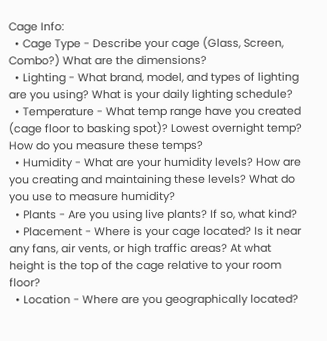Cage Info:
  • Cage Type - Describe your cage (Glass, Screen, Combo?) What are the dimensions?
  • Lighting - What brand, model, and types of lighting are you using? What is your daily lighting schedule?
  • Temperature - What temp range have you created (cage floor to basking spot)? Lowest overnight temp? How do you measure these temps?
  • Humidity - What are your humidity levels? How are you creating and maintaining these levels? What do you use to measure humidity?
  • Plants - Are you using live plants? If so, what kind?
  • Placement - Where is your cage located? Is it near any fans, air vents, or high traffic areas? At what height is the top of the cage relative to your room floor?
  • Location - Where are you geographically located?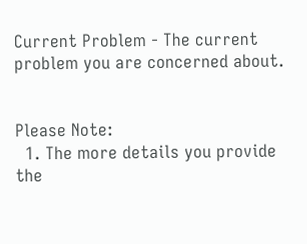Current Problem - The current problem you are concerned about.


Please Note:
  1. The more details you provide the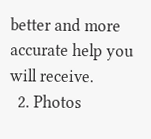better and more accurate help you will receive.
  2. Photos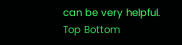can be very helpful.
Top Bottom